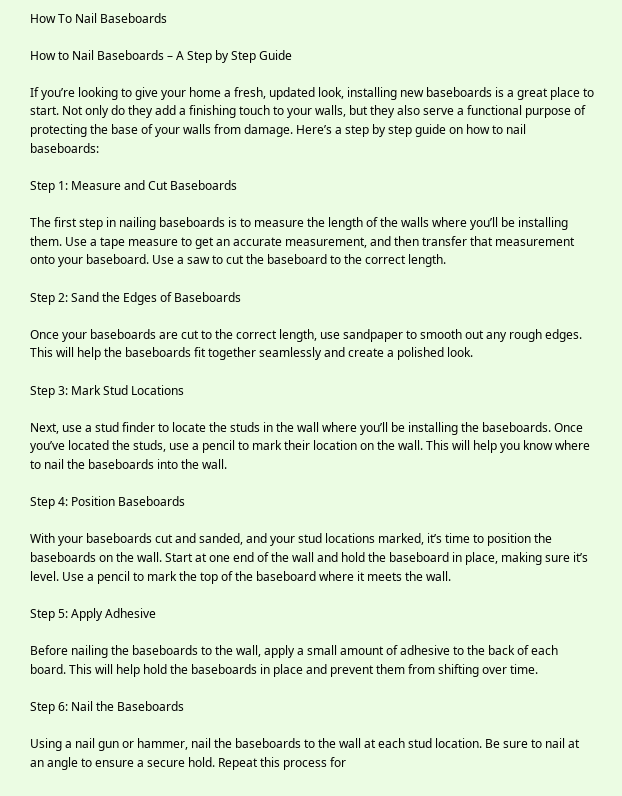How To Nail Baseboards

How to Nail Baseboards – A Step by Step Guide

If you’re looking to give your home a fresh, updated look, installing new baseboards is a great place to start. Not only do they add a finishing touch to your walls, but they also serve a functional purpose of protecting the base of your walls from damage. Here’s a step by step guide on how to nail baseboards:

Step 1: Measure and Cut Baseboards

The first step in nailing baseboards is to measure the length of the walls where you’ll be installing them. Use a tape measure to get an accurate measurement, and then transfer that measurement onto your baseboard. Use a saw to cut the baseboard to the correct length.

Step 2: Sand the Edges of Baseboards

Once your baseboards are cut to the correct length, use sandpaper to smooth out any rough edges. This will help the baseboards fit together seamlessly and create a polished look.

Step 3: Mark Stud Locations

Next, use a stud finder to locate the studs in the wall where you’ll be installing the baseboards. Once you’ve located the studs, use a pencil to mark their location on the wall. This will help you know where to nail the baseboards into the wall.

Step 4: Position Baseboards

With your baseboards cut and sanded, and your stud locations marked, it’s time to position the baseboards on the wall. Start at one end of the wall and hold the baseboard in place, making sure it’s level. Use a pencil to mark the top of the baseboard where it meets the wall.

Step 5: Apply Adhesive

Before nailing the baseboards to the wall, apply a small amount of adhesive to the back of each board. This will help hold the baseboards in place and prevent them from shifting over time.

Step 6: Nail the Baseboards

Using a nail gun or hammer, nail the baseboards to the wall at each stud location. Be sure to nail at an angle to ensure a secure hold. Repeat this process for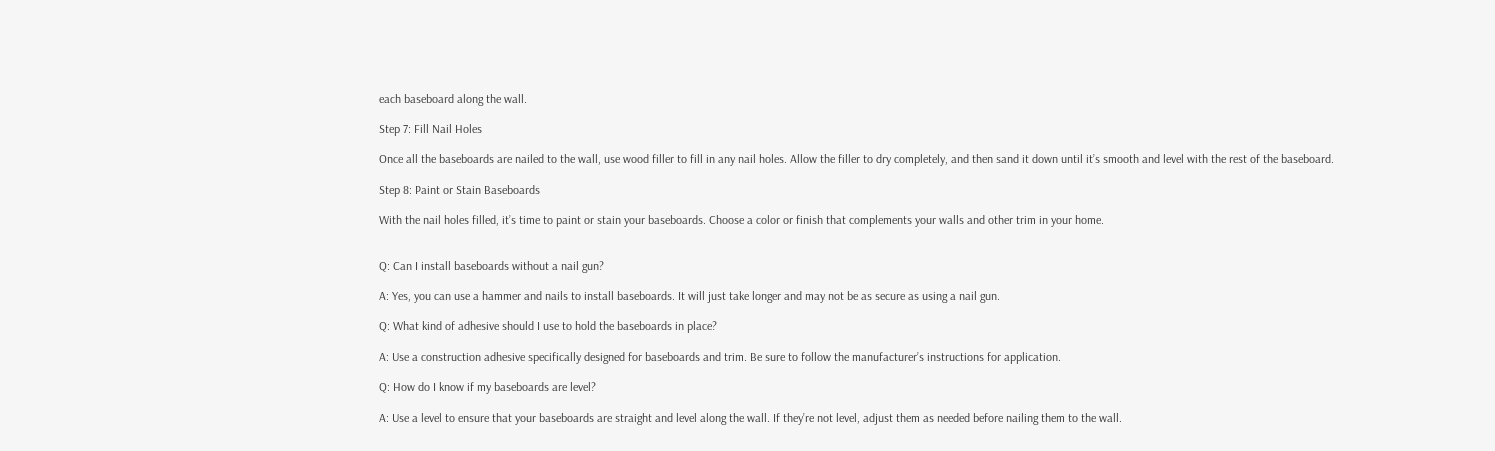each baseboard along the wall.

Step 7: Fill Nail Holes

Once all the baseboards are nailed to the wall, use wood filler to fill in any nail holes. Allow the filler to dry completely, and then sand it down until it’s smooth and level with the rest of the baseboard.

Step 8: Paint or Stain Baseboards

With the nail holes filled, it’s time to paint or stain your baseboards. Choose a color or finish that complements your walls and other trim in your home.


Q: Can I install baseboards without a nail gun?

A: Yes, you can use a hammer and nails to install baseboards. It will just take longer and may not be as secure as using a nail gun.

Q: What kind of adhesive should I use to hold the baseboards in place?

A: Use a construction adhesive specifically designed for baseboards and trim. Be sure to follow the manufacturer’s instructions for application.

Q: How do I know if my baseboards are level?

A: Use a level to ensure that your baseboards are straight and level along the wall. If they’re not level, adjust them as needed before nailing them to the wall.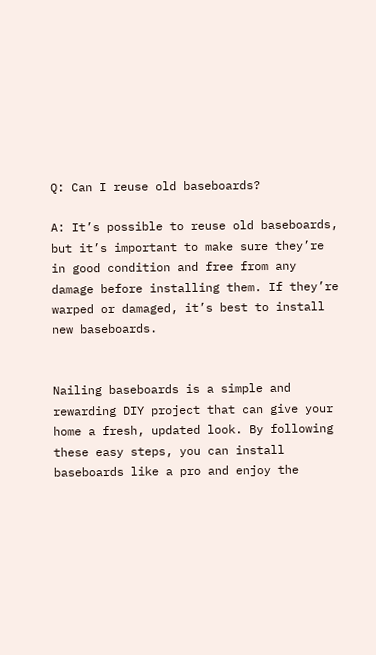Q: Can I reuse old baseboards?

A: It’s possible to reuse old baseboards, but it’s important to make sure they’re in good condition and free from any damage before installing them. If they’re warped or damaged, it’s best to install new baseboards.


Nailing baseboards is a simple and rewarding DIY project that can give your home a fresh, updated look. By following these easy steps, you can install baseboards like a pro and enjoy the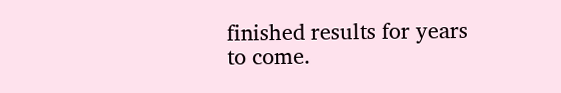finished results for years to come.